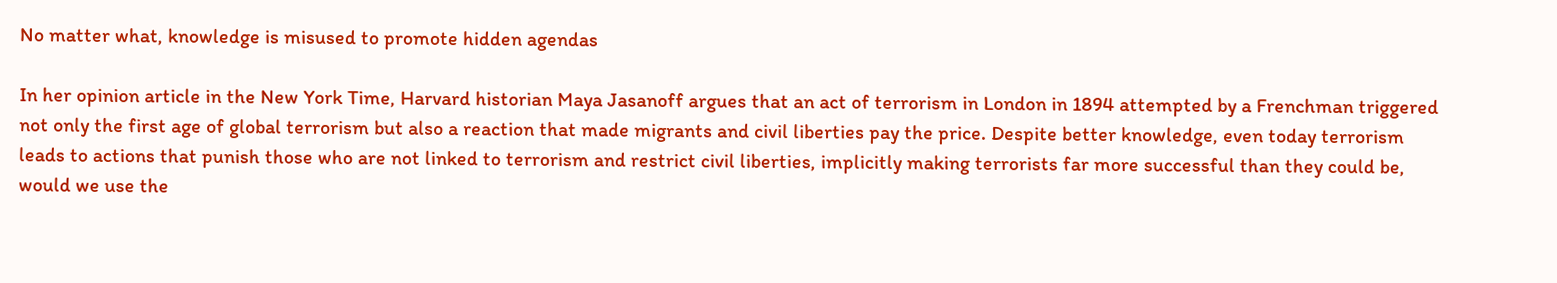No matter what, knowledge is misused to promote hidden agendas

In her opinion article in the New York Time, Harvard historian Maya Jasanoff argues that an act of terrorism in London in 1894 attempted by a Frenchman triggered not only the first age of global terrorism but also a reaction that made migrants and civil liberties pay the price. Despite better knowledge, even today terrorism leads to actions that punish those who are not linked to terrorism and restrict civil liberties, implicitly making terrorists far more successful than they could be, would we use the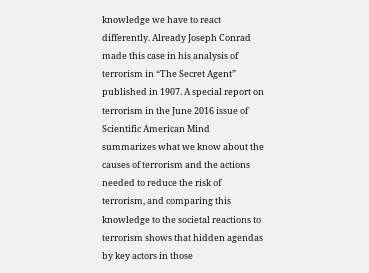knowledge we have to react differently. Already Joseph Conrad made this case in his analysis of terrorism in “The Secret Agent” published in 1907. A special report on terrorism in the June 2016 issue of Scientific American Mind summarizes what we know about the causes of terrorism and the actions needed to reduce the risk of terrorism, and comparing this knowledge to the societal reactions to terrorism shows that hidden agendas by key actors in those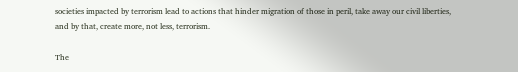societies impacted by terrorism lead to actions that hinder migration of those in peril, take away our civil liberties, and by that, create more, not less, terrorism.

The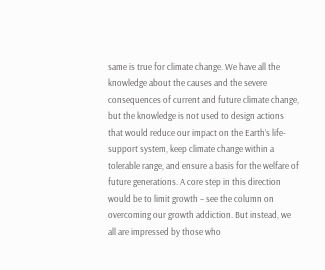same is true for climate change. We have all the knowledge about the causes and the severe consequences of current and future climate change, but the knowledge is not used to design actions that would reduce our impact on the Earth’s life-support system, keep climate change within a tolerable range, and ensure a basis for the welfare of future generations. A core step in this direction would be to limit growth – see the column on overcoming our growth addiction. But instead, we all are impressed by those who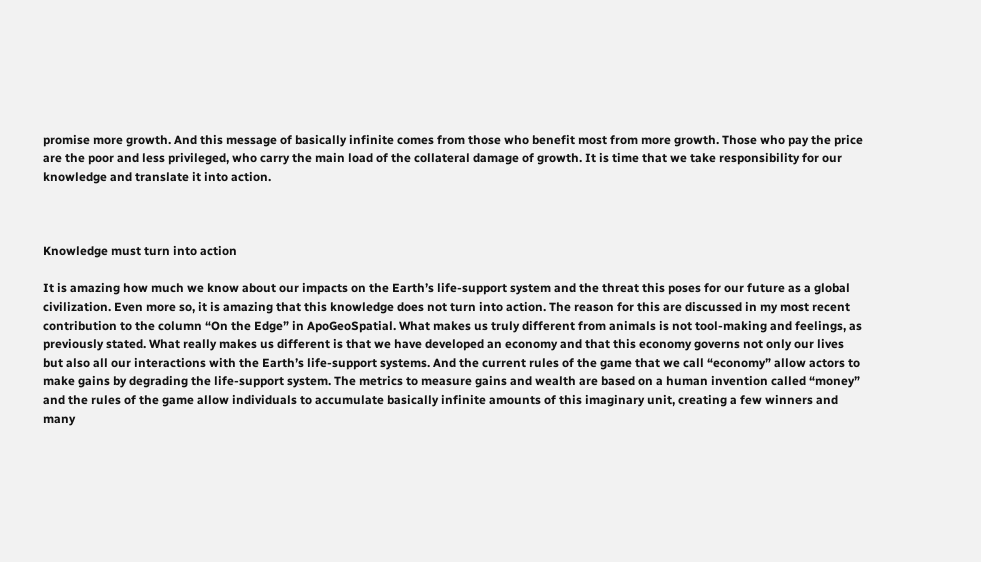promise more growth. And this message of basically infinite comes from those who benefit most from more growth. Those who pay the price are the poor and less privileged, who carry the main load of the collateral damage of growth. It is time that we take responsibility for our knowledge and translate it into action.



Knowledge must turn into action

It is amazing how much we know about our impacts on the Earth’s life-support system and the threat this poses for our future as a global civilization. Even more so, it is amazing that this knowledge does not turn into action. The reason for this are discussed in my most recent contribution to the column “On the Edge” in ApoGeoSpatial. What makes us truly different from animals is not tool-making and feelings, as previously stated. What really makes us different is that we have developed an economy and that this economy governs not only our lives but also all our interactions with the Earth’s life-support systems. And the current rules of the game that we call “economy” allow actors to make gains by degrading the life-support system. The metrics to measure gains and wealth are based on a human invention called “money” and the rules of the game allow individuals to accumulate basically infinite amounts of this imaginary unit, creating a few winners and many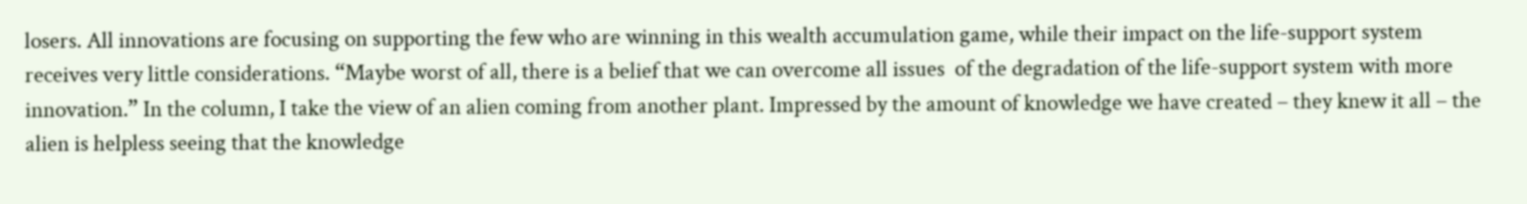losers. All innovations are focusing on supporting the few who are winning in this wealth accumulation game, while their impact on the life-support system receives very little considerations. “Maybe worst of all, there is a belief that we can overcome all issues  of the degradation of the life-support system with more innovation.” In the column, I take the view of an alien coming from another plant. Impressed by the amount of knowledge we have created – they knew it all – the alien is helpless seeing that the knowledge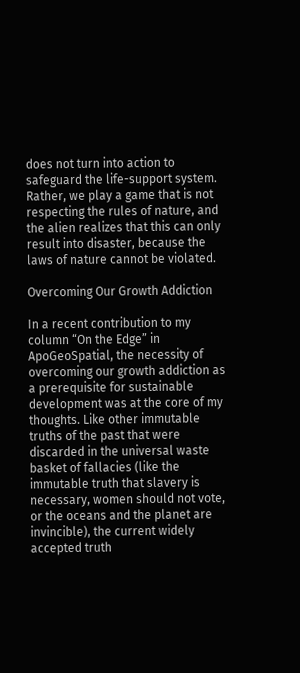does not turn into action to safeguard the life-support system. Rather, we play a game that is not respecting the rules of nature, and the alien realizes that this can only result into disaster, because the laws of nature cannot be violated.

Overcoming Our Growth Addiction

In a recent contribution to my column “On the Edge” in ApoGeoSpatial, the necessity of overcoming our growth addiction as a prerequisite for sustainable development was at the core of my thoughts. Like other immutable truths of the past that were discarded in the universal waste basket of fallacies (like the immutable truth that slavery is necessary, women should not vote, or the oceans and the planet are invincible), the current widely accepted truth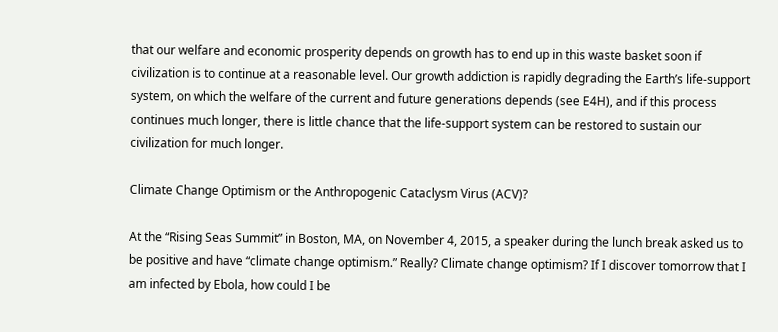that our welfare and economic prosperity depends on growth has to end up in this waste basket soon if civilization is to continue at a reasonable level. Our growth addiction is rapidly degrading the Earth’s life-support system, on which the welfare of the current and future generations depends (see E4H), and if this process continues much longer, there is little chance that the life-support system can be restored to sustain our civilization for much longer.

Climate Change Optimism or the Anthropogenic Cataclysm Virus (ACV)?

At the “Rising Seas Summit” in Boston, MA, on November 4, 2015, a speaker during the lunch break asked us to be positive and have “climate change optimism.” Really? Climate change optimism? If I discover tomorrow that I am infected by Ebola, how could I be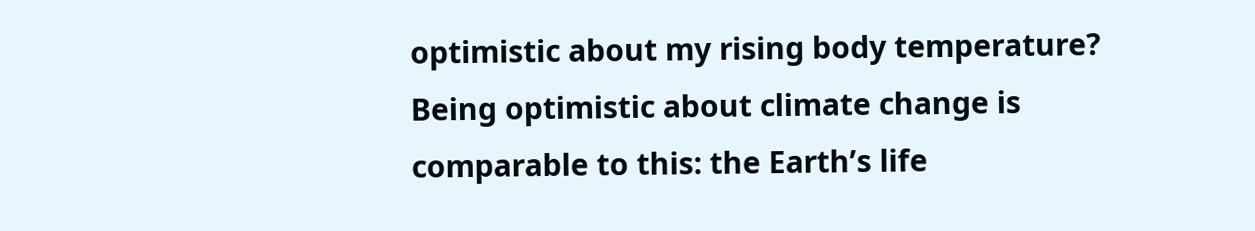optimistic about my rising body temperature? Being optimistic about climate change is comparable to this: the Earth’s life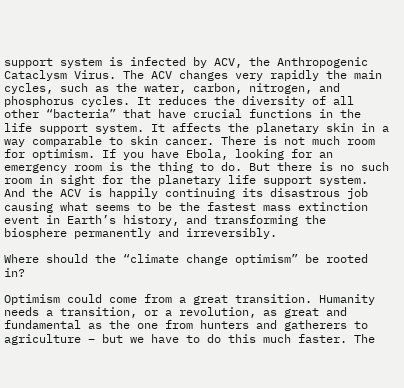support system is infected by ACV, the Anthropogenic Cataclysm Virus. The ACV changes very rapidly the main cycles, such as the water, carbon, nitrogen, and phosphorus cycles. It reduces the diversity of all other “bacteria” that have crucial functions in the life support system. It affects the planetary skin in a way comparable to skin cancer. There is not much room for optimism. If you have Ebola, looking for an emergency room is the thing to do. But there is no such room in sight for the planetary life support system. And the ACV is happily continuing its disastrous job causing what seems to be the fastest mass extinction event in Earth’s history, and transforming the biosphere permanently and irreversibly.

Where should the “climate change optimism” be rooted in?

Optimism could come from a great transition. Humanity needs a transition, or a revolution, as great and fundamental as the one from hunters and gatherers to agriculture – but we have to do this much faster. The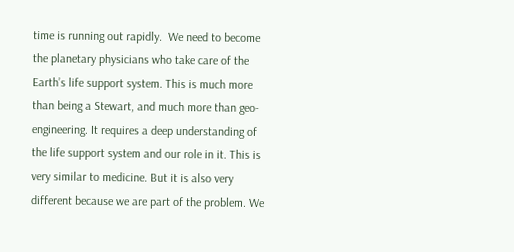time is running out rapidly.  We need to become the planetary physicians who take care of the Earth’s life support system. This is much more than being a Stewart, and much more than geo-engineering. It requires a deep understanding of the life support system and our role in it. This is very similar to medicine. But it is also very different because we are part of the problem. We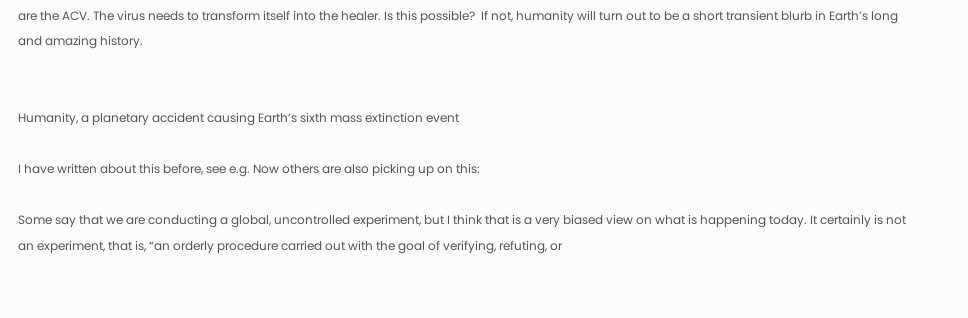are the ACV. The virus needs to transform itself into the healer. Is this possible?  If not, humanity will turn out to be a short transient blurb in Earth’s long and amazing history.


Humanity, a planetary accident causing Earth’s sixth mass extinction event

I have written about this before, see e.g. Now others are also picking up on this:

Some say that we are conducting a global, uncontrolled experiment, but I think that is a very biased view on what is happening today. It certainly is not an experiment, that is, “an orderly procedure carried out with the goal of verifying, refuting, or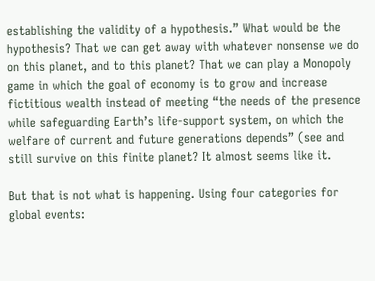establishing the validity of a hypothesis.” What would be the hypothesis? That we can get away with whatever nonsense we do on this planet, and to this planet? That we can play a Monopoly game in which the goal of economy is to grow and increase fictitious wealth instead of meeting “the needs of the presence while safeguarding Earth’s life-support system, on which the welfare of current and future generations depends” (see and still survive on this finite planet? It almost seems like it.

But that is not what is happening. Using four categories for global events: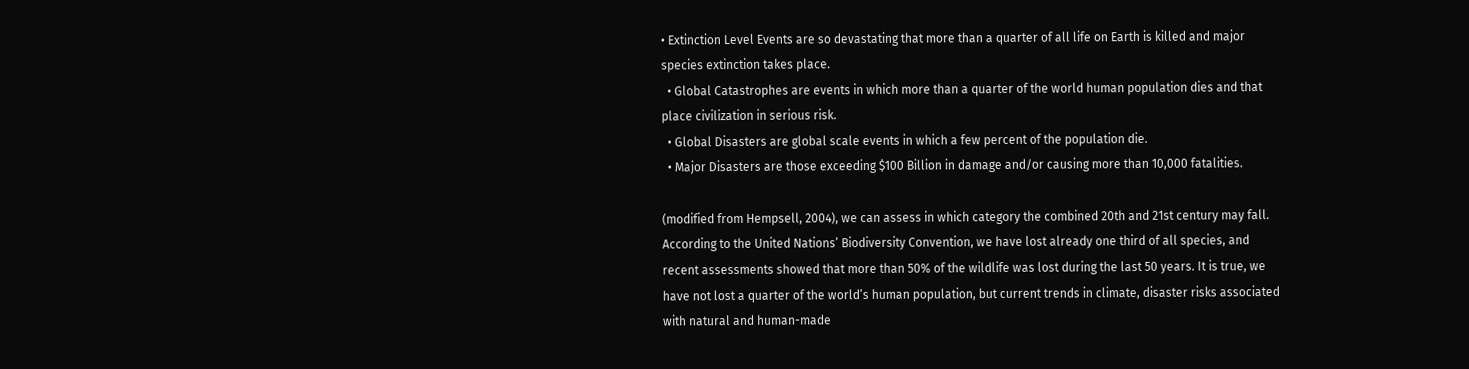• Extinction Level Events are so devastating that more than a quarter of all life on Earth is killed and major species extinction takes place.
  • Global Catastrophes are events in which more than a quarter of the world human population dies and that place civilization in serious risk.
  • Global Disasters are global scale events in which a few percent of the population die.
  • Major Disasters are those exceeding $100 Billion in damage and/or causing more than 10,000 fatalities.

(modified from Hempsell, 2004), we can assess in which category the combined 20th and 21st century may fall. According to the United Nations’ Biodiversity Convention, we have lost already one third of all species, and recent assessments showed that more than 50% of the wildlife was lost during the last 50 years. It is true, we have not lost a quarter of the world’s human population, but current trends in climate, disaster risks associated with natural and human-made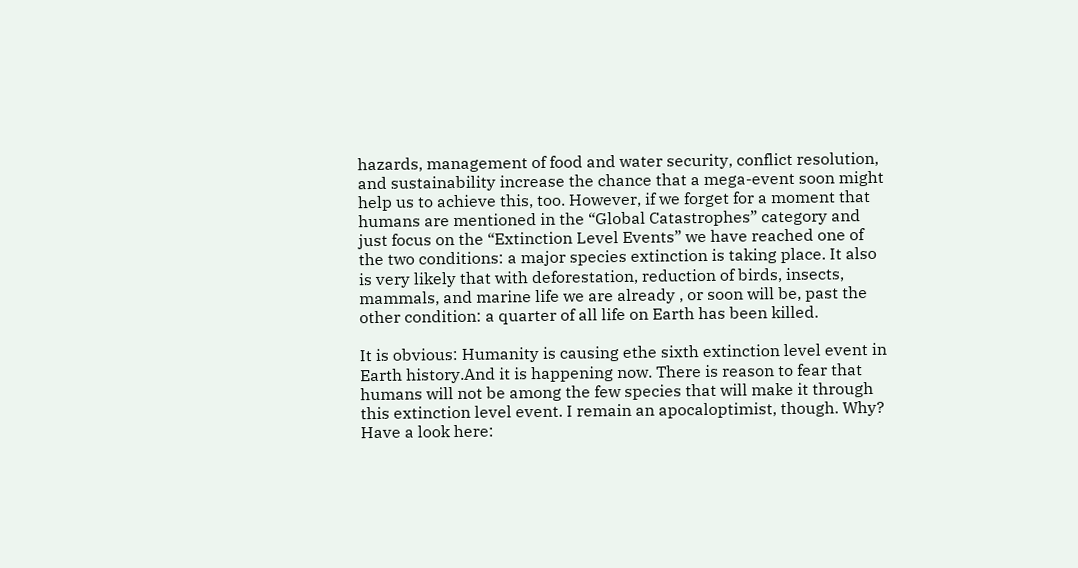hazards, management of food and water security, conflict resolution, and sustainability increase the chance that a mega-event soon might help us to achieve this, too. However, if we forget for a moment that humans are mentioned in the “Global Catastrophes” category and just focus on the “Extinction Level Events” we have reached one of the two conditions: a major species extinction is taking place. It also is very likely that with deforestation, reduction of birds, insects, mammals, and marine life we are already , or soon will be, past the other condition: a quarter of all life on Earth has been killed.

It is obvious: Humanity is causing ethe sixth extinction level event in Earth history.And it is happening now. There is reason to fear that humans will not be among the few species that will make it through this extinction level event. I remain an apocaloptimist, though. Why? Have a look here: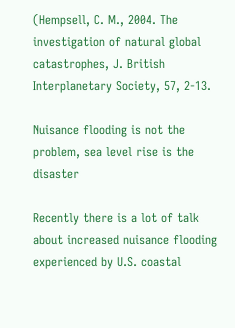(Hempsell, C. M., 2004. The investigation of natural global catastrophes, J. British Interplanetary Society, 57, 2-13.

Nuisance flooding is not the problem, sea level rise is the disaster

Recently there is a lot of talk about increased nuisance flooding experienced by U.S. coastal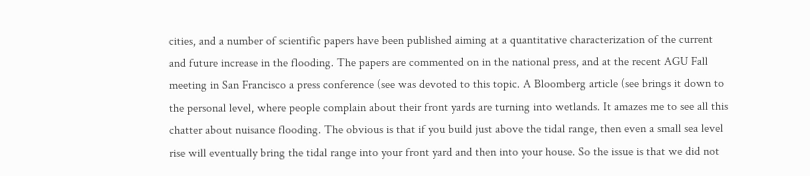cities, and a number of scientific papers have been published aiming at a quantitative characterization of the current and future increase in the flooding. The papers are commented on in the national press, and at the recent AGU Fall meeting in San Francisco a press conference (see was devoted to this topic. A Bloomberg article (see brings it down to the personal level, where people complain about their front yards are turning into wetlands. It amazes me to see all this chatter about nuisance flooding. The obvious is that if you build just above the tidal range, then even a small sea level rise will eventually bring the tidal range into your front yard and then into your house. So the issue is that we did not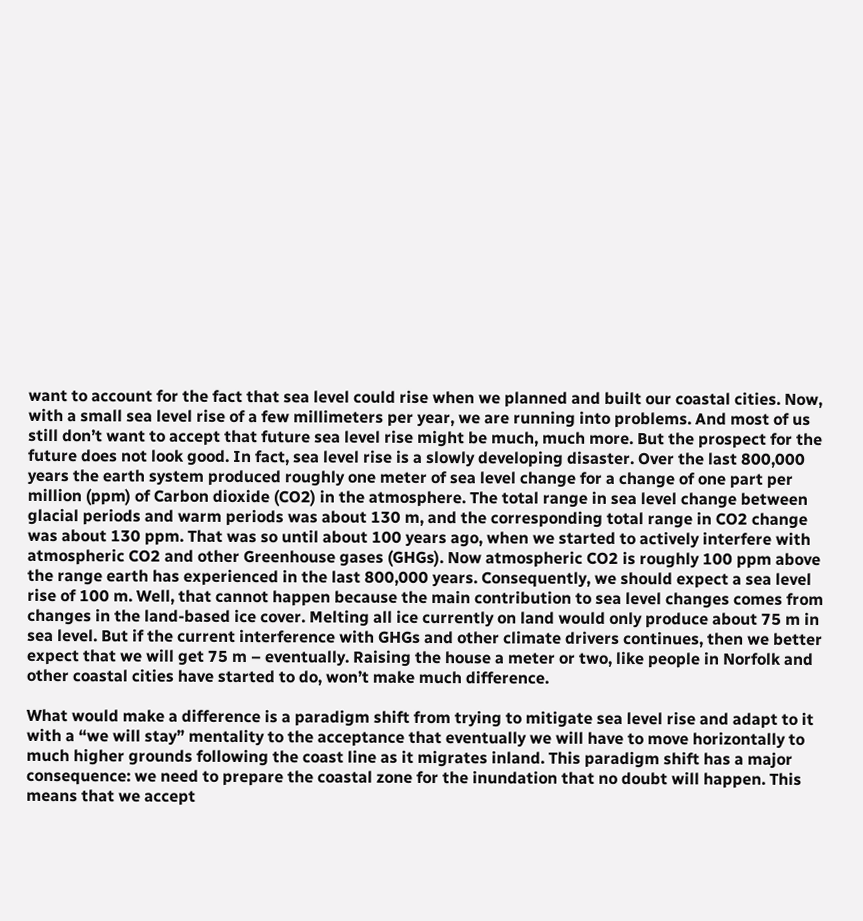want to account for the fact that sea level could rise when we planned and built our coastal cities. Now, with a small sea level rise of a few millimeters per year, we are running into problems. And most of us still don’t want to accept that future sea level rise might be much, much more. But the prospect for the future does not look good. In fact, sea level rise is a slowly developing disaster. Over the last 800,000 years the earth system produced roughly one meter of sea level change for a change of one part per million (ppm) of Carbon dioxide (CO2) in the atmosphere. The total range in sea level change between glacial periods and warm periods was about 130 m, and the corresponding total range in CO2 change was about 130 ppm. That was so until about 100 years ago, when we started to actively interfere with atmospheric CO2 and other Greenhouse gases (GHGs). Now atmospheric CO2 is roughly 100 ppm above the range earth has experienced in the last 800,000 years. Consequently, we should expect a sea level rise of 100 m. Well, that cannot happen because the main contribution to sea level changes comes from changes in the land-based ice cover. Melting all ice currently on land would only produce about 75 m in sea level. But if the current interference with GHGs and other climate drivers continues, then we better expect that we will get 75 m – eventually. Raising the house a meter or two, like people in Norfolk and other coastal cities have started to do, won’t make much difference.

What would make a difference is a paradigm shift from trying to mitigate sea level rise and adapt to it with a “we will stay” mentality to the acceptance that eventually we will have to move horizontally to much higher grounds following the coast line as it migrates inland. This paradigm shift has a major consequence: we need to prepare the coastal zone for the inundation that no doubt will happen. This means that we accept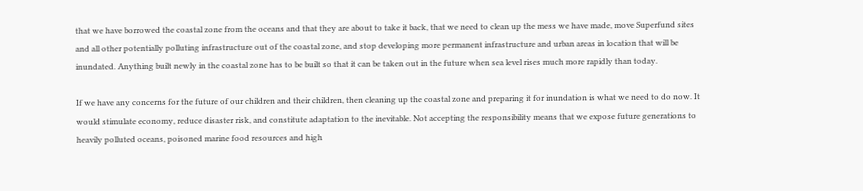that we have borrowed the coastal zone from the oceans and that they are about to take it back, that we need to clean up the mess we have made, move Superfund sites and all other potentially polluting infrastructure out of the coastal zone, and stop developing more permanent infrastructure and urban areas in location that will be inundated. Anything built newly in the coastal zone has to be built so that it can be taken out in the future when sea level rises much more rapidly than today.

If we have any concerns for the future of our children and their children, then cleaning up the coastal zone and preparing it for inundation is what we need to do now. It would stimulate economy, reduce disaster risk, and constitute adaptation to the inevitable. Not accepting the responsibility means that we expose future generations to heavily polluted oceans, poisoned marine food resources and high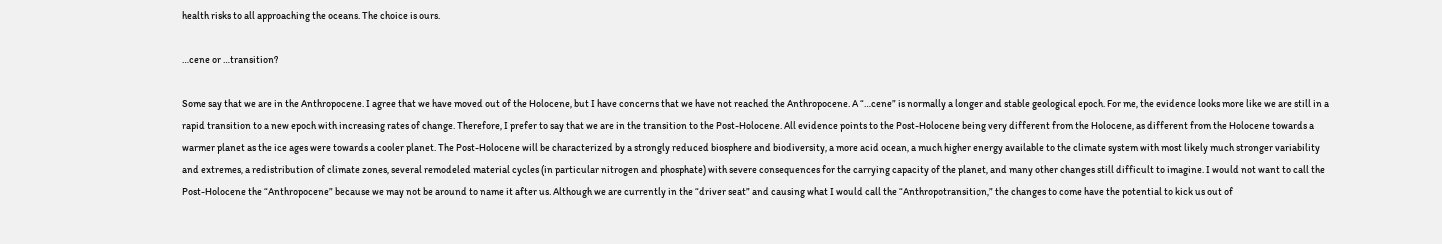health risks to all approaching the oceans. The choice is ours.

…cene or …transition?

Some say that we are in the Anthropocene. I agree that we have moved out of the Holocene, but I have concerns that we have not reached the Anthropocene. A “…cene” is normally a longer and stable geological epoch. For me, the evidence looks more like we are still in a rapid transition to a new epoch with increasing rates of change. Therefore, I prefer to say that we are in the transition to the Post-Holocene. All evidence points to the Post-Holocene being very different from the Holocene, as different from the Holocene towards a warmer planet as the ice ages were towards a cooler planet. The Post-Holocene will be characterized by a strongly reduced biosphere and biodiversity, a more acid ocean, a much higher energy available to the climate system with most likely much stronger variability and extremes, a redistribution of climate zones, several remodeled material cycles (in particular nitrogen and phosphate) with severe consequences for the carrying capacity of the planet, and many other changes still difficult to imagine. I would not want to call the Post-Holocene the “Anthropocene” because we may not be around to name it after us. Although we are currently in the “driver seat” and causing what I would call the “Anthropotransition,” the changes to come have the potential to kick us out of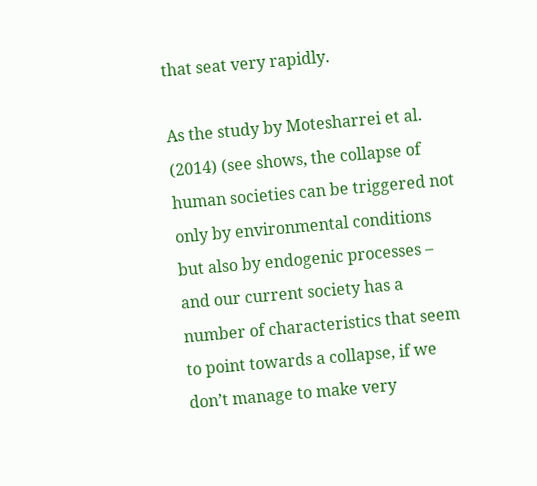that seat very rapidly.

As the study by Motesharrei et al. (2014) (see shows, the collapse of human societies can be triggered not only by environmental conditions but also by endogenic processes – and our current society has a number of characteristics that seem to point towards a collapse, if we don’t manage to make very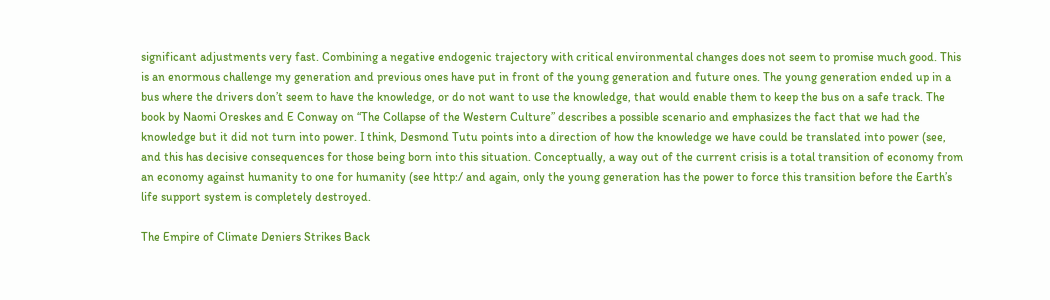significant adjustments very fast. Combining a negative endogenic trajectory with critical environmental changes does not seem to promise much good. This is an enormous challenge my generation and previous ones have put in front of the young generation and future ones. The young generation ended up in a bus where the drivers don’t seem to have the knowledge, or do not want to use the knowledge, that would enable them to keep the bus on a safe track. The book by Naomi Oreskes and E Conway on “The Collapse of the Western Culture” describes a possible scenario and emphasizes the fact that we had the knowledge but it did not turn into power. I think, Desmond Tutu points into a direction of how the knowledge we have could be translated into power (see, and this has decisive consequences for those being born into this situation. Conceptually, a way out of the current crisis is a total transition of economy from an economy against humanity to one for humanity (see http:/ and again, only the young generation has the power to force this transition before the Earth’s life support system is completely destroyed.

The Empire of Climate Deniers Strikes Back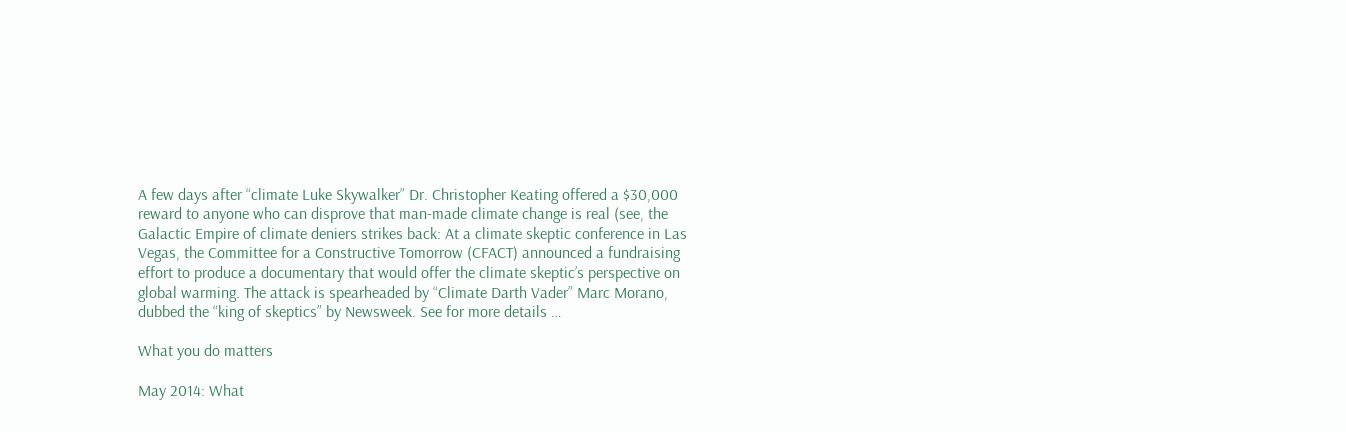A few days after “climate Luke Skywalker” Dr. Christopher Keating offered a $30,000 reward to anyone who can disprove that man-made climate change is real (see, the Galactic Empire of climate deniers strikes back: At a climate skeptic conference in Las Vegas, the Committee for a Constructive Tomorrow (CFACT) announced a fundraising effort to produce a documentary that would offer the climate skeptic’s perspective on global warming. The attack is spearheaded by “Climate Darth Vader” Marc Morano, dubbed the “king of skeptics” by Newsweek. See for more details …

What you do matters

May 2014: What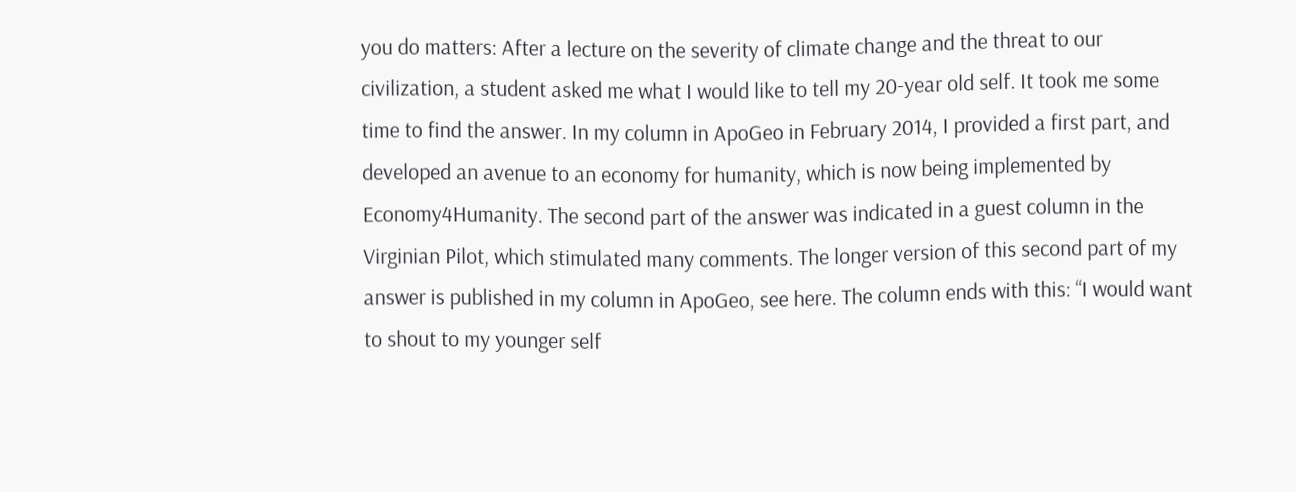you do matters: After a lecture on the severity of climate change and the threat to our civilization, a student asked me what I would like to tell my 20-year old self. It took me some time to find the answer. In my column in ApoGeo in February 2014, I provided a first part, and developed an avenue to an economy for humanity, which is now being implemented by Economy4Humanity. The second part of the answer was indicated in a guest column in the Virginian Pilot, which stimulated many comments. The longer version of this second part of my answer is published in my column in ApoGeo, see here. The column ends with this: “I would want to shout to my younger self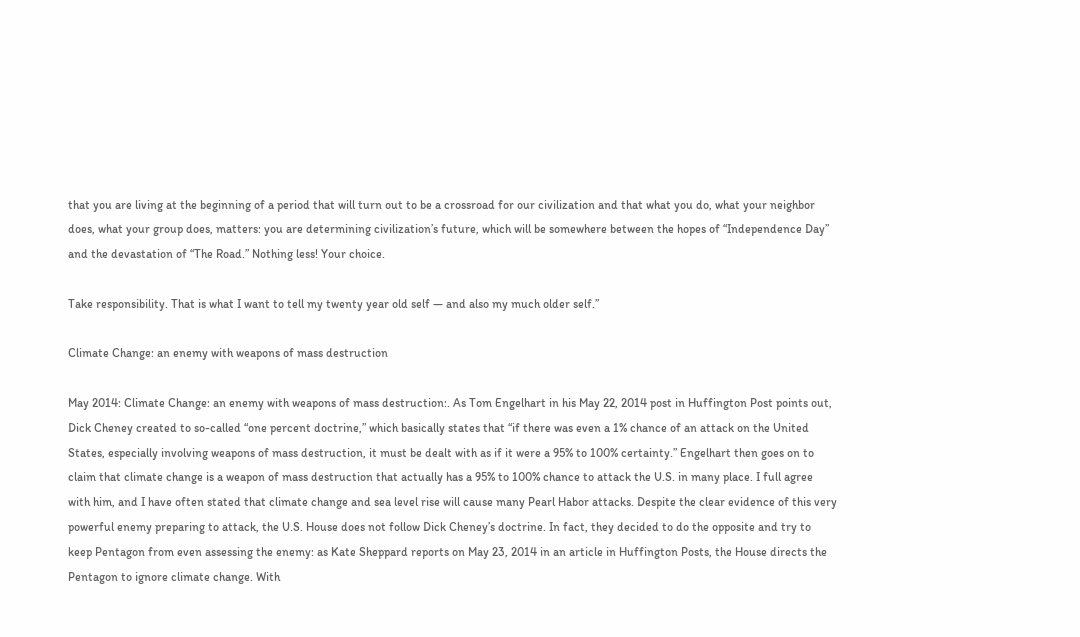that you are living at the beginning of a period that will turn out to be a crossroad for our civilization and that what you do, what your neighbor does, what your group does, matters: you are determining civilization’s future, which will be somewhere between the hopes of “Independence Day” and the devastation of “The Road.” Nothing less! Your choice.

Take responsibility. That is what I want to tell my twenty year old self — and also my much older self.”

Climate Change: an enemy with weapons of mass destruction

May 2014: Climate Change: an enemy with weapons of mass destruction:. As Tom Engelhart in his May 22, 2014 post in Huffington Post points out, Dick Cheney created to so-called “one percent doctrine,” which basically states that “if there was even a 1% chance of an attack on the United States, especially involving weapons of mass destruction, it must be dealt with as if it were a 95% to 100% certainty.” Engelhart then goes on to claim that climate change is a weapon of mass destruction that actually has a 95% to 100% chance to attack the U.S. in many place. I full agree with him, and I have often stated that climate change and sea level rise will cause many Pearl Habor attacks. Despite the clear evidence of this very powerful enemy preparing to attack, the U.S. House does not follow Dick Cheney’s doctrine. In fact, they decided to do the opposite and try to keep Pentagon from even assessing the enemy: as Kate Sheppard reports on May 23, 2014 in an article in Huffington Posts, the House directs the Pentagon to ignore climate change. With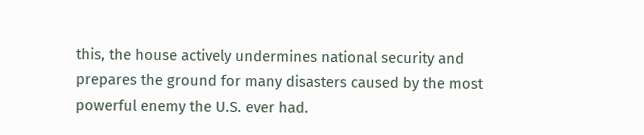this, the house actively undermines national security and prepares the ground for many disasters caused by the most powerful enemy the U.S. ever had.